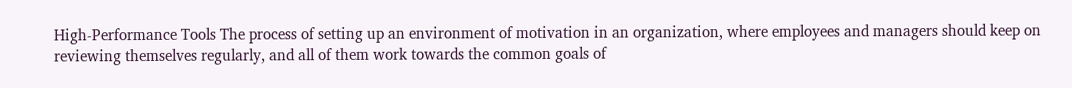High-Performance Tools The process of setting up an environment of motivation in an organization, where employees and managers should keep on reviewing themselves regularly, and all of them work towards the common goals of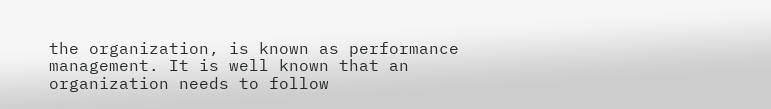the organization, is known as performance management. It is well known that an organization needs to follow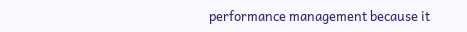performance management because it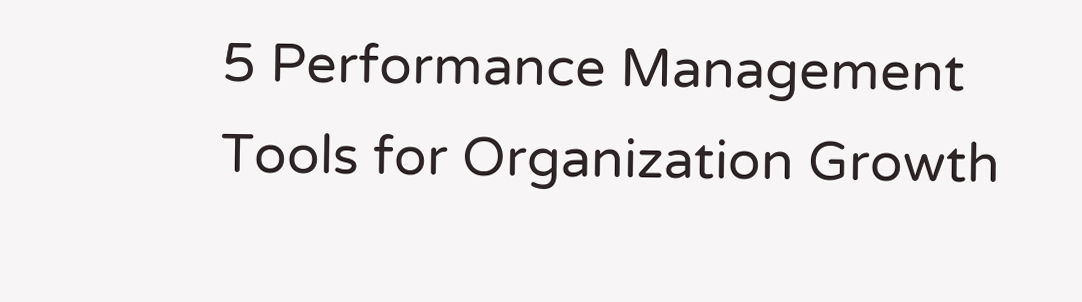5 Performance Management Tools for Organization Growth